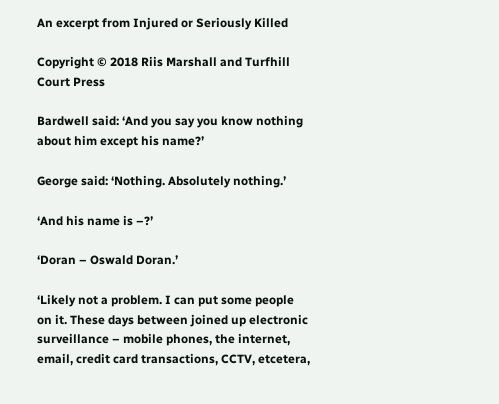An excerpt from Injured or Seriously Killed

Copyright © 2018 Riis Marshall and Turfhill Court Press

Bardwell said: ‘And you say you know nothing about him except his name?’

George said: ‘Nothing. Absolutely nothing.’

‘And his name is –?’

‘Doran – Oswald Doran.’

‘Likely not a problem. I can put some people on it. These days between joined up electronic surveillance – mobile phones, the internet, email, credit card transactions, CCTV, etcetera,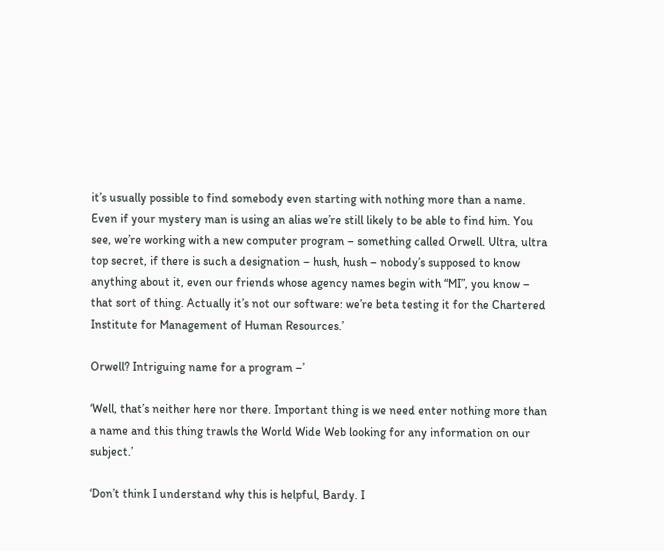it’s usually possible to find somebody even starting with nothing more than a name. Even if your mystery man is using an alias we’re still likely to be able to find him. You see, we’re working with a new computer program – something called Orwell. Ultra, ultra top secret, if there is such a designation – hush, hush – nobody’s supposed to know anything about it, even our friends whose agency names begin with “MI”, you know – that sort of thing. Actually it’s not our software: we’re beta testing it for the Chartered Institute for Management of Human Resources.’

Orwell? Intriguing name for a program –’

‘Well, that’s neither here nor there. Important thing is we need enter nothing more than a name and this thing trawls the World Wide Web looking for any information on our subject.’

‘Don’t think I understand why this is helpful, Bardy. I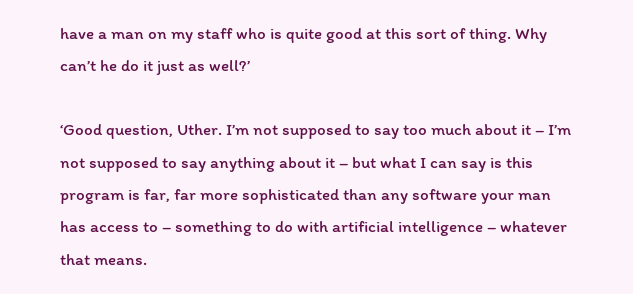have a man on my staff who is quite good at this sort of thing. Why can’t he do it just as well?’

‘Good question, Uther. I’m not supposed to say too much about it – I’m not supposed to say anything about it – but what I can say is this program is far, far more sophisticated than any software your man has access to – something to do with artificial intelligence – whatever that means.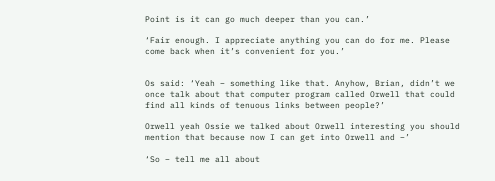Point is it can go much deeper than you can.’

‘Fair enough. I appreciate anything you can do for me. Please come back when it’s convenient for you.’


Os said: ‘Yeah – something like that. Anyhow, Brian, didn’t we once talk about that computer program called Orwell that could find all kinds of tenuous links between people?’

Orwell yeah Ossie we talked about Orwell interesting you should mention that because now I can get into Orwell and –’

‘So – tell me all about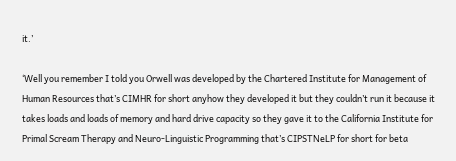it.’

‘Well you remember I told you Orwell was developed by the Chartered Institute for Management of Human Resources that’s CIMHR for short anyhow they developed it but they couldn’t run it because it takes loads and loads of memory and hard drive capacity so they gave it to the California Institute for Primal Scream Therapy and Neuro-Linguistic Programming that’s CIPSTNeLP for short for beta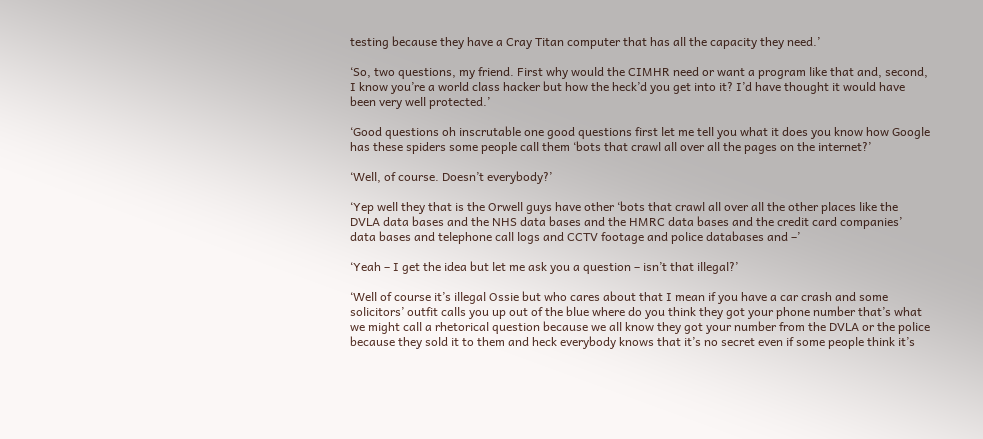testing because they have a Cray Titan computer that has all the capacity they need.’

‘So, two questions, my friend. First why would the CIMHR need or want a program like that and, second, I know you’re a world class hacker but how the heck’d you get into it? I’d have thought it would have been very well protected.’

‘Good questions oh inscrutable one good questions first let me tell you what it does you know how Google has these spiders some people call them ‘bots that crawl all over all the pages on the internet?’

‘Well, of course. Doesn’t everybody?’

‘Yep well they that is the Orwell guys have other ‘bots that crawl all over all the other places like the DVLA data bases and the NHS data bases and the HMRC data bases and the credit card companies’ data bases and telephone call logs and CCTV footage and police databases and –’

‘Yeah – I get the idea but let me ask you a question – isn’t that illegal?’

‘Well of course it’s illegal Ossie but who cares about that I mean if you have a car crash and some solicitors’ outfit calls you up out of the blue where do you think they got your phone number that’s what we might call a rhetorical question because we all know they got your number from the DVLA or the police because they sold it to them and heck everybody knows that it’s no secret even if some people think it’s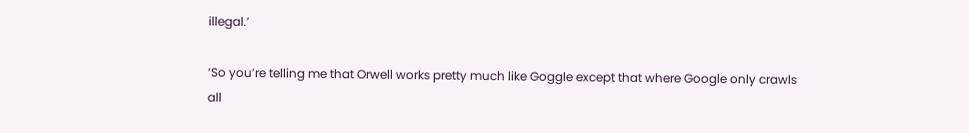illegal.’

‘So you’re telling me that Orwell works pretty much like Goggle except that where Google only crawls all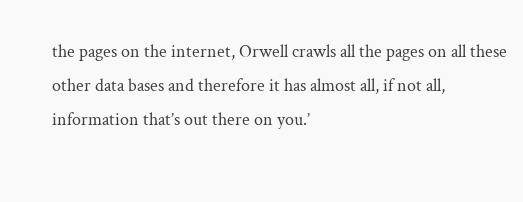the pages on the internet, Orwell crawls all the pages on all these other data bases and therefore it has almost all, if not all, information that’s out there on you.’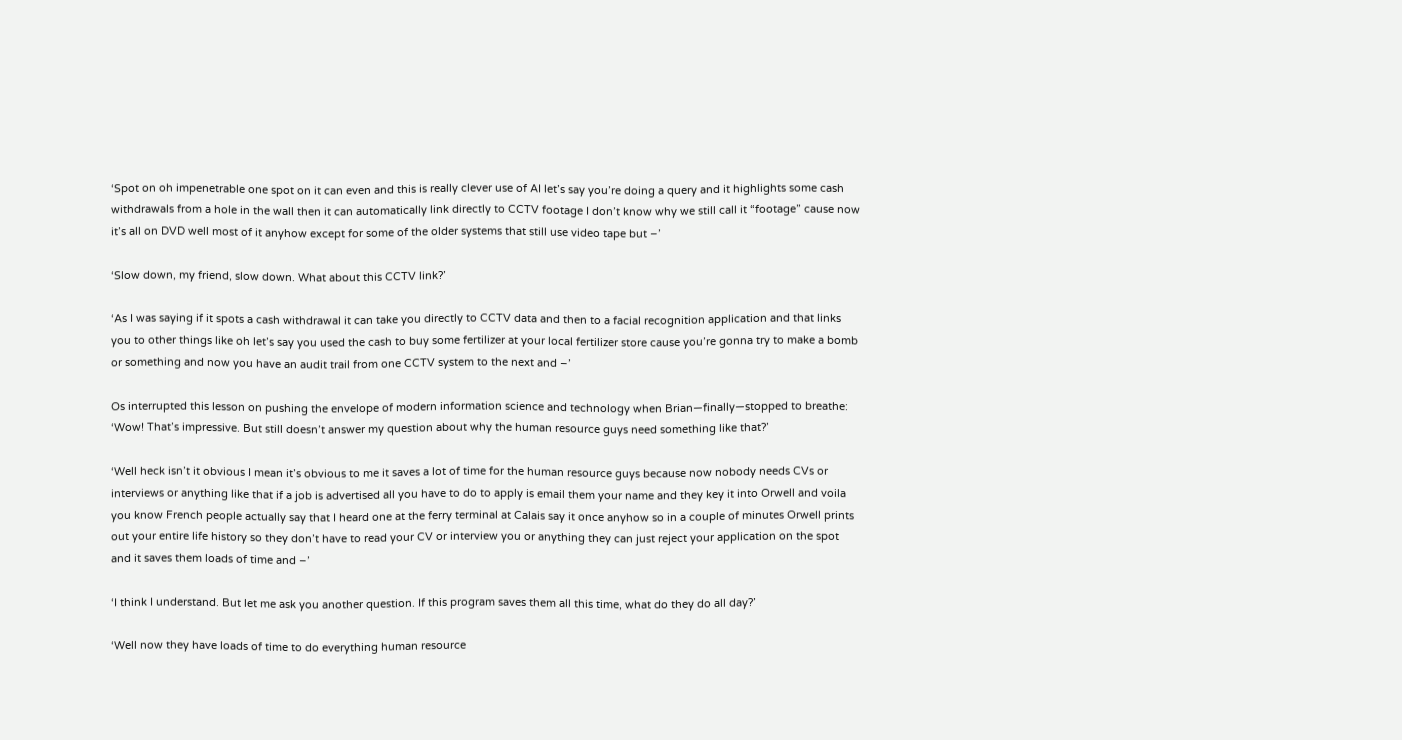‘Spot on oh impenetrable one spot on it can even and this is really clever use of AI let’s say you’re doing a query and it highlights some cash withdrawals from a hole in the wall then it can automatically link directly to CCTV footage I don’t know why we still call it “footage” cause now it’s all on DVD well most of it anyhow except for some of the older systems that still use video tape but –’

‘Slow down, my friend, slow down. What about this CCTV link?’

‘As I was saying if it spots a cash withdrawal it can take you directly to CCTV data and then to a facial recognition application and that links you to other things like oh let’s say you used the cash to buy some fertilizer at your local fertilizer store cause you’re gonna try to make a bomb or something and now you have an audit trail from one CCTV system to the next and –’

Os interrupted this lesson on pushing the envelope of modern information science and technology when Brian—finally—stopped to breathe: ‘Wow! That’s impressive. But still doesn’t answer my question about why the human resource guys need something like that?’

‘Well heck isn’t it obvious I mean it’s obvious to me it saves a lot of time for the human resource guys because now nobody needs CVs or interviews or anything like that if a job is advertised all you have to do to apply is email them your name and they key it into Orwell and voila you know French people actually say that I heard one at the ferry terminal at Calais say it once anyhow so in a couple of minutes Orwell prints out your entire life history so they don’t have to read your CV or interview you or anything they can just reject your application on the spot and it saves them loads of time and –’

‘I think I understand. But let me ask you another question. If this program saves them all this time, what do they do all day?’

‘Well now they have loads of time to do everything human resource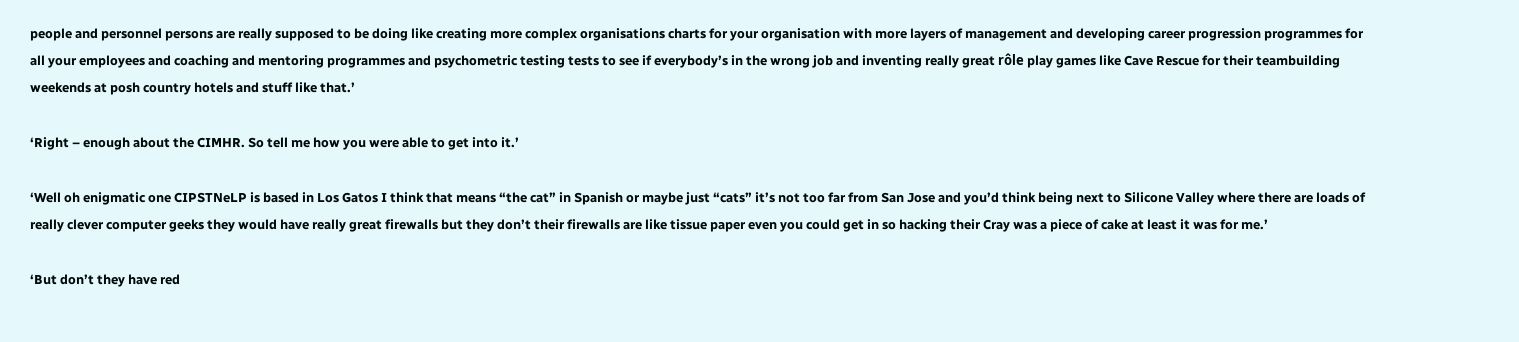people and personnel persons are really supposed to be doing like creating more complex organisations charts for your organisation with more layers of management and developing career progression programmes for all your employees and coaching and mentoring programmes and psychometric testing tests to see if everybody’s in the wrong job and inventing really great rôle play games like Cave Rescue for their teambuilding weekends at posh country hotels and stuff like that.’

‘Right – enough about the CIMHR. So tell me how you were able to get into it.’

‘Well oh enigmatic one CIPSTNeLP is based in Los Gatos I think that means “the cat” in Spanish or maybe just “cats” it’s not too far from San Jose and you’d think being next to Silicone Valley where there are loads of really clever computer geeks they would have really great firewalls but they don’t their firewalls are like tissue paper even you could get in so hacking their Cray was a piece of cake at least it was for me.’

‘But don’t they have red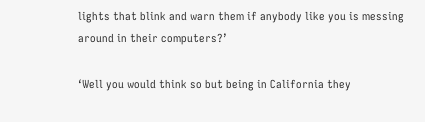lights that blink and warn them if anybody like you is messing around in their computers?’

‘Well you would think so but being in California they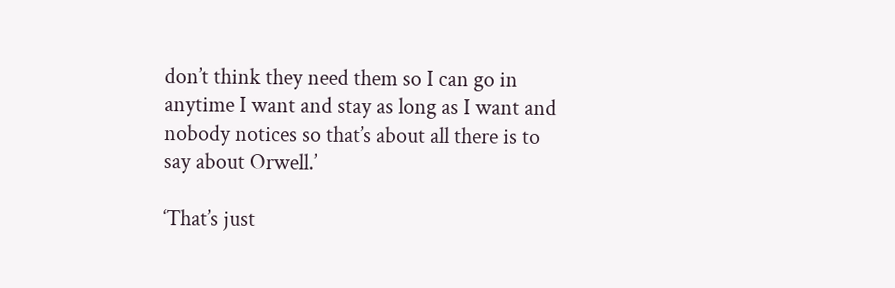don’t think they need them so I can go in anytime I want and stay as long as I want and nobody notices so that’s about all there is to say about Orwell.’

‘That’s just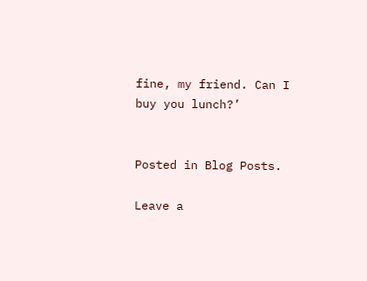fine, my friend. Can I buy you lunch?’


Posted in Blog Posts.

Leave a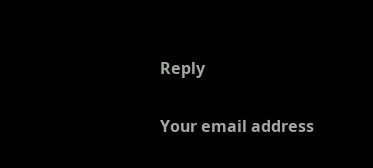Reply

Your email address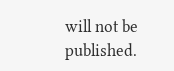will not be published.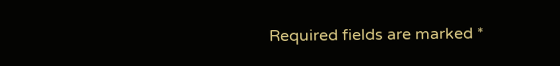Required fields are marked *